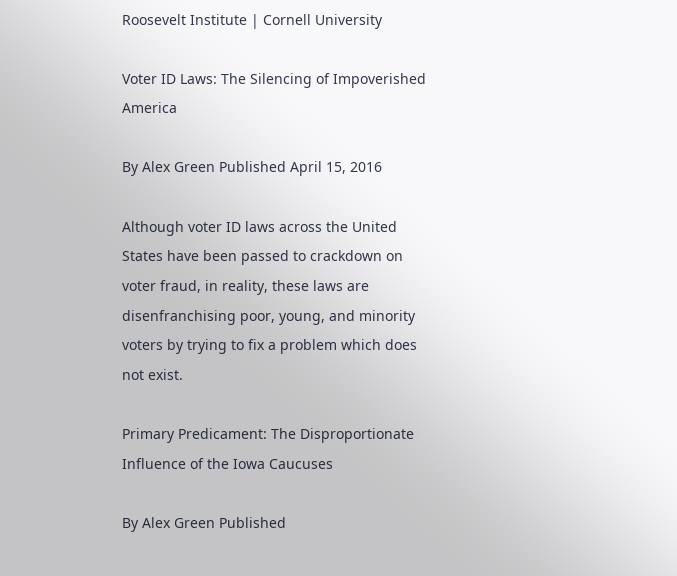Roosevelt Institute | Cornell University

Voter ID Laws: The Silencing of Impoverished America

By Alex Green Published April 15, 2016

Although voter ID laws across the United States have been passed to crackdown on voter fraud, in reality, these laws are disenfranchising poor, young, and minority voters by trying to fix a problem which does not exist.

Primary Predicament: The Disproportionate Influence of the Iowa Caucuses

By Alex Green Published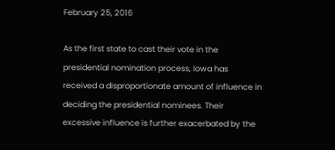February 25, 2016

As the first state to cast their vote in the presidential nomination process, Iowa has received a disproportionate amount of influence in deciding the presidential nominees. Their excessive influence is further exacerbated by the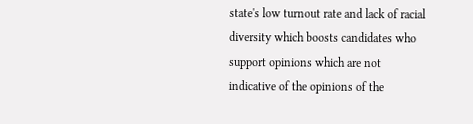state's low turnout rate and lack of racial diversity which boosts candidates who support opinions which are not indicative of the opinions of the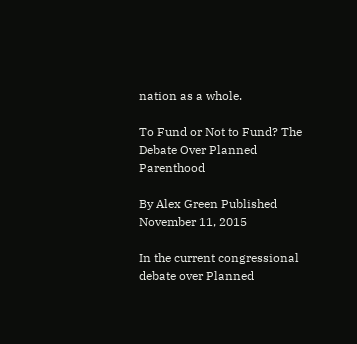nation as a whole.

To Fund or Not to Fund? The Debate Over Planned Parenthood

By Alex Green Published November 11, 2015

In the current congressional debate over Planned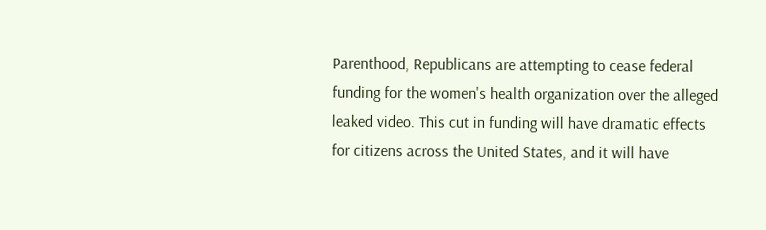Parenthood, Republicans are attempting to cease federal funding for the women's health organization over the alleged leaked video. This cut in funding will have dramatic effects for citizens across the United States, and it will have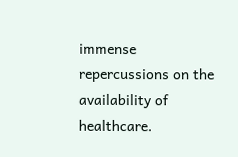immense repercussions on the availability of healthcare.